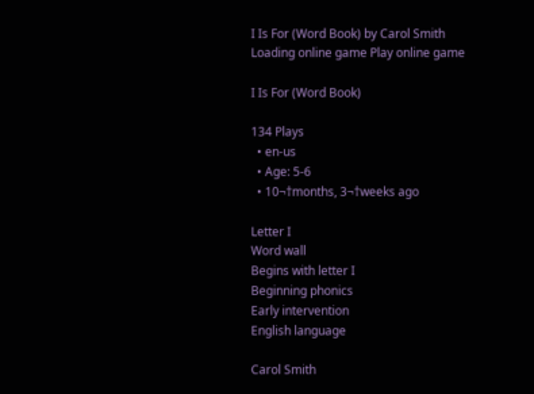I Is For (Word Book) by Carol Smith
Loading online game Play online game

I Is For (Word Book)

134 Plays
  • en-us
  • Age: 5-6
  • 10¬†months, 3¬†weeks ago

Letter I
Word wall
Begins with letter I
Beginning phonics
Early intervention
English language

Carol Smith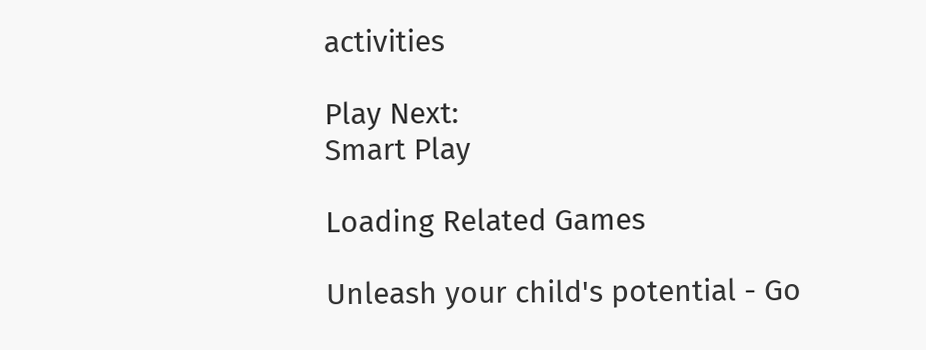activities

Play Next:
Smart Play

Loading Related Games

Unleash your child's potential - Go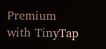Premium with TinyTap